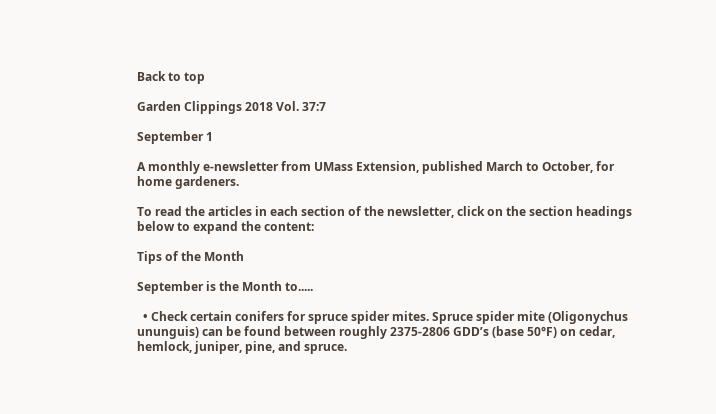Back to top

Garden Clippings 2018 Vol. 37:7

September 1

A monthly e-newsletter from UMass Extension, published March to October, for home gardeners.

To read the articles in each section of the newsletter, click on the section headings below to expand the content:

Tips of the Month

September is the Month to.....

  • Check certain conifers for spruce spider mites. Spruce spider mite (Oligonychus ununguis) can be found between roughly 2375-2806 GDD’s (base 50°F) on cedar, hemlock, juniper, pine, and spruce.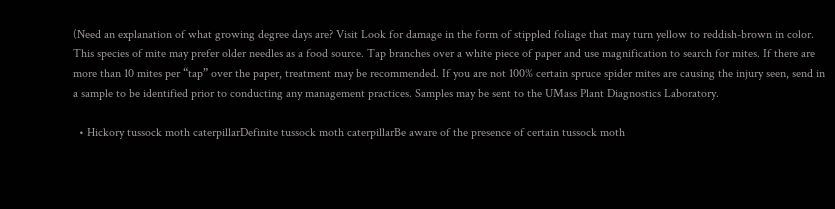(Need an explanation of what growing degree days are? Visit Look for damage in the form of stippled foliage that may turn yellow to reddish-brown in color. This species of mite may prefer older needles as a food source. Tap branches over a white piece of paper and use magnification to search for mites. If there are more than 10 mites per “tap” over the paper, treatment may be recommended. If you are not 100% certain spruce spider mites are causing the injury seen, send in a sample to be identified prior to conducting any management practices. Samples may be sent to the UMass Plant Diagnostics Laboratory.

  • Hickory tussock moth caterpillarDefinite tussock moth caterpillarBe aware of the presence of certain tussock moth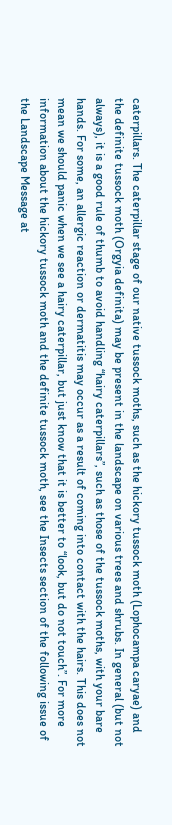caterpillars. The caterpillar stage of our native tussock moths, such as the hickory tussock moth (Lophocampa caryae) and the definite tussock moth (Orgyia definita) may be present in the landscape on various trees and shrubs. In general (but not always), it is a good rule of thumb to avoid handling “hairy caterpillars”, such as those of the tussock moths, with your bare hands. For some, an allergic reaction or dermatitis may occur as a result of coming into contact with the hairs. This does not mean we should panic when we see a hairy caterpillar, but just know that it is better to “look, but do not touch”. For more information about the hickory tussock moth and the definite tussock moth, see the Insects section of the following issue of the Landscape Message at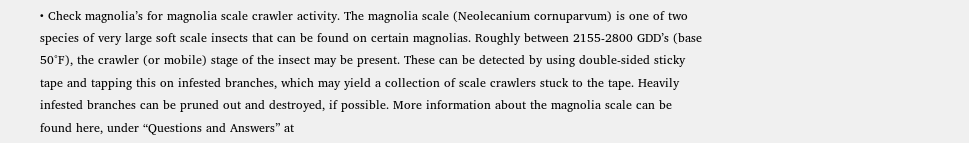• Check magnolia’s for magnolia scale crawler activity. The magnolia scale (Neolecanium cornuparvum) is one of two species of very large soft scale insects that can be found on certain magnolias. Roughly between 2155-2800 GDD’s (base 50°F), the crawler (or mobile) stage of the insect may be present. These can be detected by using double-sided sticky tape and tapping this on infested branches, which may yield a collection of scale crawlers stuck to the tape. Heavily infested branches can be pruned out and destroyed, if possible. More information about the magnolia scale can be found here, under “Questions and Answers” at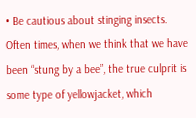• Be cautious about stinging insects. Often times, when we think that we have been “stung by a bee”, the true culprit is some type of yellowjacket, which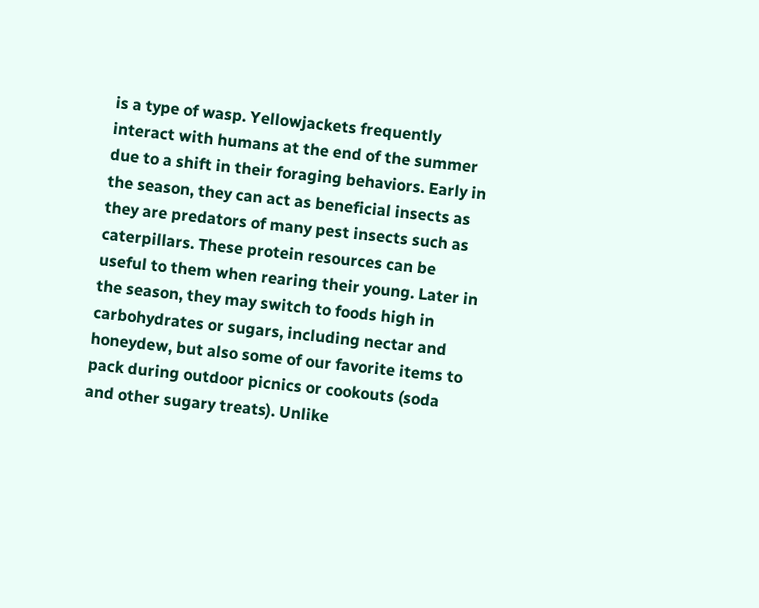is a type of wasp. Yellowjackets frequently interact with humans at the end of the summer due to a shift in their foraging behaviors. Early in the season, they can act as beneficial insects as they are predators of many pest insects such as caterpillars. These protein resources can be useful to them when rearing their young. Later in the season, they may switch to foods high in carbohydrates or sugars, including nectar and honeydew, but also some of our favorite items to pack during outdoor picnics or cookouts (soda and other sugary treats). Unlike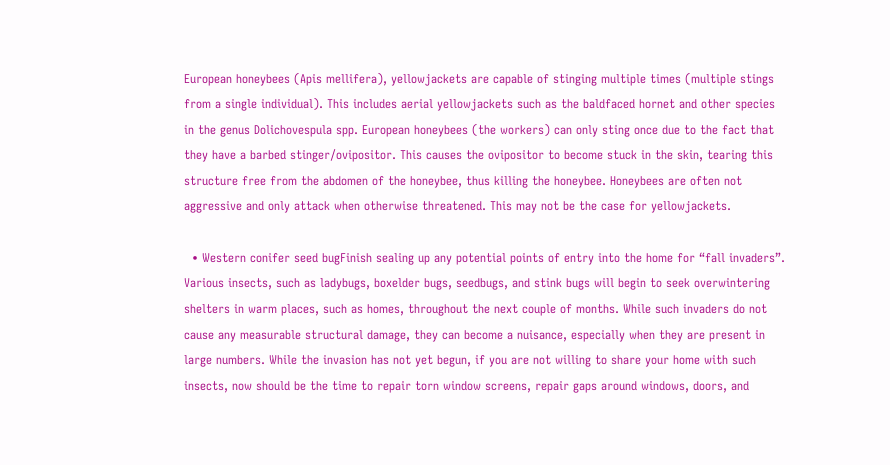European honeybees (Apis mellifera), yellowjackets are capable of stinging multiple times (multiple stings from a single individual). This includes aerial yellowjackets such as the baldfaced hornet and other species in the genus Dolichovespula spp. European honeybees (the workers) can only sting once due to the fact that they have a barbed stinger/ovipositor. This causes the ovipositor to become stuck in the skin, tearing this structure free from the abdomen of the honeybee, thus killing the honeybee. Honeybees are often not aggressive and only attack when otherwise threatened. This may not be the case for yellowjackets.

  • Western conifer seed bugFinish sealing up any potential points of entry into the home for “fall invaders”. Various insects, such as ladybugs, boxelder bugs, seedbugs, and stink bugs will begin to seek overwintering shelters in warm places, such as homes, throughout the next couple of months. While such invaders do not cause any measurable structural damage, they can become a nuisance, especially when they are present in large numbers. While the invasion has not yet begun, if you are not willing to share your home with such insects, now should be the time to repair torn window screens, repair gaps around windows, doors, and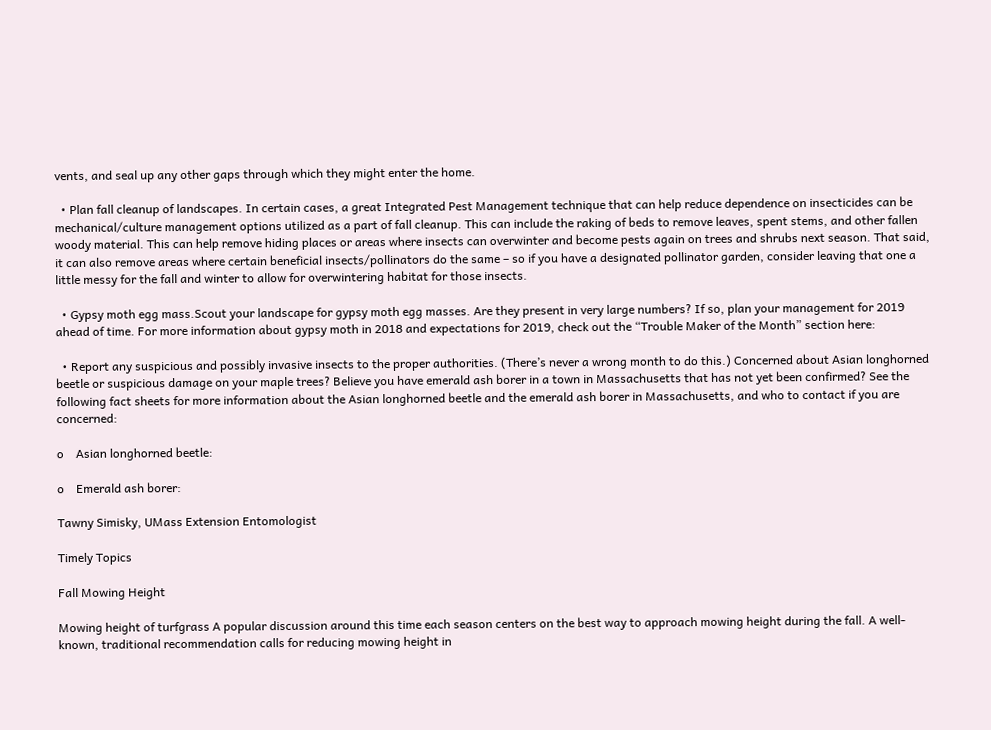vents, and seal up any other gaps through which they might enter the home.

  • Plan fall cleanup of landscapes. In certain cases, a great Integrated Pest Management technique that can help reduce dependence on insecticides can be mechanical/culture management options utilized as a part of fall cleanup. This can include the raking of beds to remove leaves, spent stems, and other fallen woody material. This can help remove hiding places or areas where insects can overwinter and become pests again on trees and shrubs next season. That said, it can also remove areas where certain beneficial insects/pollinators do the same – so if you have a designated pollinator garden, consider leaving that one a little messy for the fall and winter to allow for overwintering habitat for those insects.

  • Gypsy moth egg mass.Scout your landscape for gypsy moth egg masses. Are they present in very large numbers? If so, plan your management for 2019 ahead of time. For more information about gypsy moth in 2018 and expectations for 2019, check out the “Trouble Maker of the Month” section here:

  • Report any suspicious and possibly invasive insects to the proper authorities. (There’s never a wrong month to do this.) Concerned about Asian longhorned beetle or suspicious damage on your maple trees? Believe you have emerald ash borer in a town in Massachusetts that has not yet been confirmed? See the following fact sheets for more information about the Asian longhorned beetle and the emerald ash borer in Massachusetts, and who to contact if you are concerned:

o    Asian longhorned beetle:

o    Emerald ash borer:

Tawny Simisky, UMass Extension Entomologist

Timely Topics

Fall Mowing Height

Mowing height of turfgrass A popular discussion around this time each season centers on the best way to approach mowing height during the fall. A well-known, traditional recommendation calls for reducing mowing height in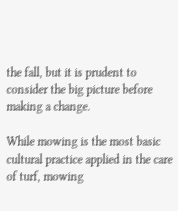the fall, but it is prudent to consider the big picture before making a change.

While mowing is the most basic cultural practice applied in the care of turf, mowing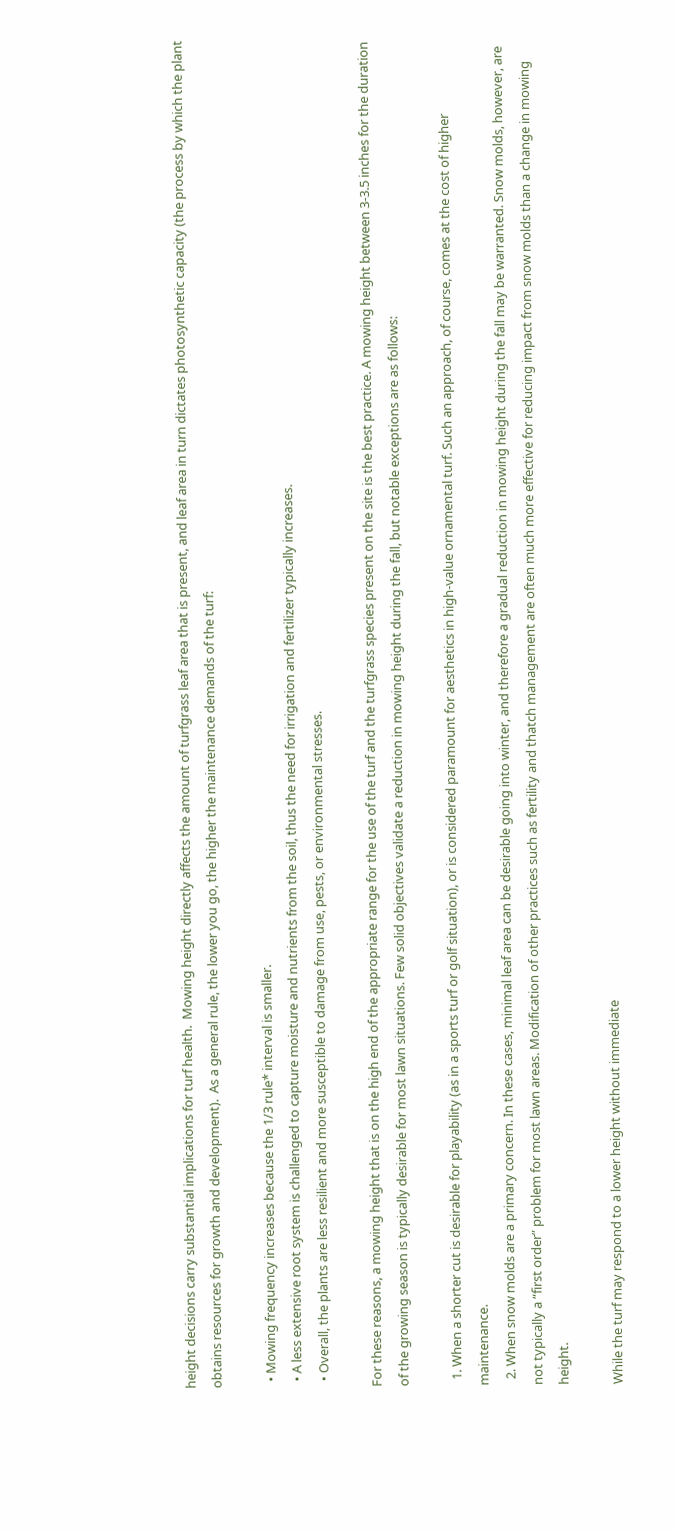height decisions carry substantial implications for turf health.  Mowing height directly affects the amount of turfgrass leaf area that is present, and leaf area in turn dictates photosynthetic capacity (the process by which the plant obtains resources for growth and development).  As a general rule, the lower you go, the higher the maintenance demands of the turf:

  • Mowing frequency increases because the 1/3 rule* interval is smaller.
  • A less extensive root system is challenged to capture moisture and nutrients from the soil, thus the need for irrigation and fertilizer typically increases.
  • Overall, the plants are less resilient and more susceptible to damage from use, pests, or environmental stresses.

For these reasons, a mowing height that is on the high end of the appropriate range for the use of the turf and the turfgrass species present on the site is the best practice. A mowing height between 3-3.5 inches for the duration of the growing season is typically desirable for most lawn situations. Few solid objectives validate a reduction in mowing height during the fall, but notable exceptions are as follows:

  1. When a shorter cut is desirable for playability (as in a sports turf or golf situation), or is considered paramount for aesthetics in high-value ornamental turf. Such an approach, of course, comes at the cost of higher maintenance.
  2. When snow molds are a primary concern. In these cases, minimal leaf area can be desirable going into winter, and therefore a gradual reduction in mowing height during the fall may be warranted. Snow molds, however, are not typically a “first order” problem for most lawn areas. Modification of other practices such as fertility and thatch management are often much more effective for reducing impact from snow molds than a change in mowing height.

While the turf may respond to a lower height without immediate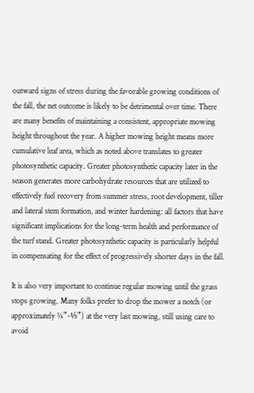outward signs of stress during the favorable growing conditions of the fall, the net outcome is likely to be detrimental over time. There are many benefits of maintaining a consistent, appropriate mowing height throughout the year. A higher mowing height means more cumulative leaf area, which as noted above translates to greater photosynthetic capacity. Greater photosynthetic capacity later in the season generates more carbohydrate resources that are utilized to effectively fuel recovery from summer stress, root development, tiller and lateral stem formation, and winter hardening: all factors that have significant implications for the long-term health and performance of the turf stand. Greater photosynthetic capacity is particularly helpful in compensating for the effect of progressively shorter days in the fall.

It is also very important to continue regular mowing until the grass stops growing. Many folks prefer to drop the mower a notch (or approximately ¼”-⅓”) at the very last mowing, still using care to avoid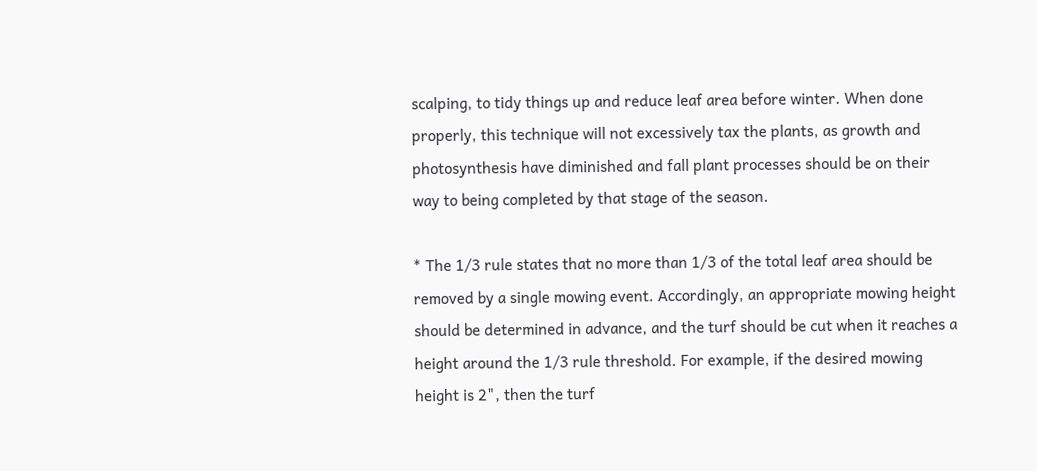scalping, to tidy things up and reduce leaf area before winter. When done properly, this technique will not excessively tax the plants, as growth and photosynthesis have diminished and fall plant processes should be on their way to being completed by that stage of the season.

* The 1/3 rule states that no more than 1/3 of the total leaf area should be removed by a single mowing event. Accordingly, an appropriate mowing height should be determined in advance, and the turf should be cut when it reaches a height around the 1/3 rule threshold. For example, if the desired mowing height is 2", then the turf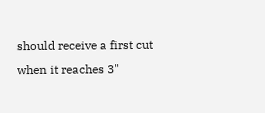should receive a first cut when it reaches 3"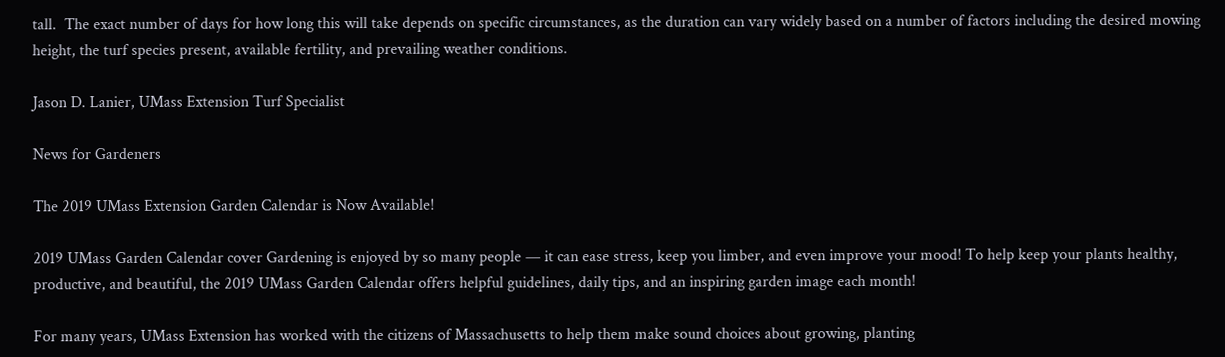tall.  The exact number of days for how long this will take depends on specific circumstances, as the duration can vary widely based on a number of factors including the desired mowing height, the turf species present, available fertility, and prevailing weather conditions.

Jason D. Lanier, UMass Extension Turf Specialist

News for Gardeners

The 2019 UMass Extension Garden Calendar is Now Available!

2019 UMass Garden Calendar cover Gardening is enjoyed by so many people — it can ease stress, keep you limber, and even improve your mood! To help keep your plants healthy, productive, and beautiful, the 2019 UMass Garden Calendar offers helpful guidelines, daily tips, and an inspiring garden image each month!

For many years, UMass Extension has worked with the citizens of Massachusetts to help them make sound choices about growing, planting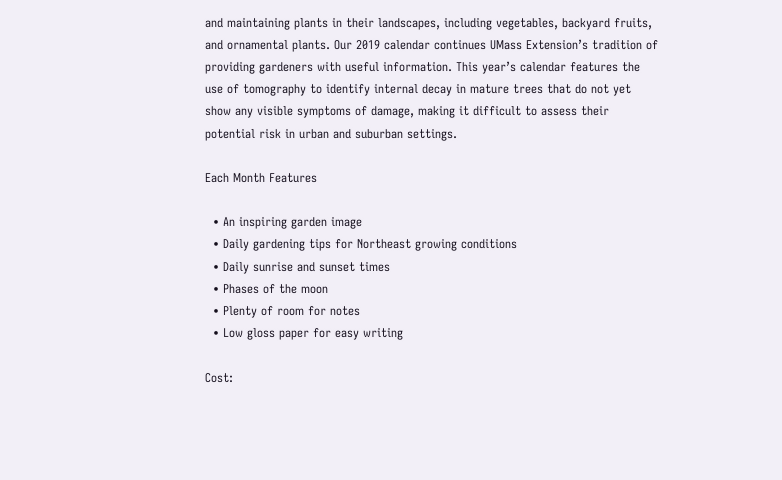and maintaining plants in their landscapes, including vegetables, backyard fruits, and ornamental plants. Our 2019 calendar continues UMass Extension’s tradition of providing gardeners with useful information. This year’s calendar features the use of tomography to identify internal decay in mature trees that do not yet show any visible symptoms of damage, making it difficult to assess their potential risk in urban and suburban settings.

Each Month Features

  • An inspiring garden image
  • Daily gardening tips for Northeast growing conditions
  • Daily sunrise and sunset times
  • Phases of the moon
  • Plenty of room for notes
  • Low gloss paper for easy writing

Cost: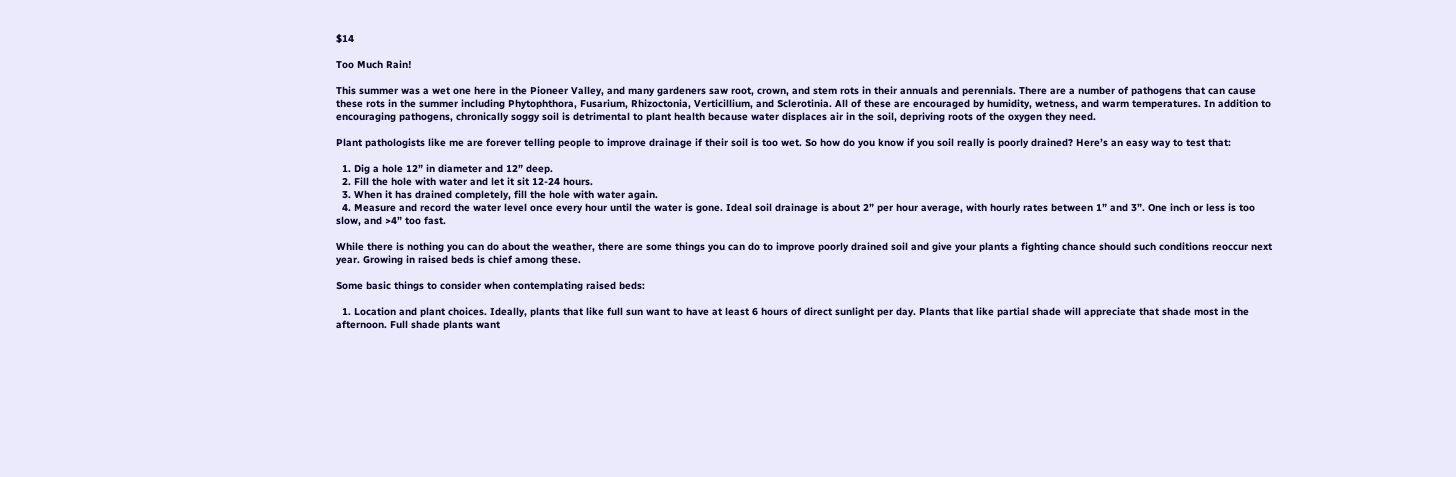$14

Too Much Rain!

This summer was a wet one here in the Pioneer Valley, and many gardeners saw root, crown, and stem rots in their annuals and perennials. There are a number of pathogens that can cause these rots in the summer including Phytophthora, Fusarium, Rhizoctonia, Verticillium, and Sclerotinia. All of these are encouraged by humidity, wetness, and warm temperatures. In addition to encouraging pathogens, chronically soggy soil is detrimental to plant health because water displaces air in the soil, depriving roots of the oxygen they need.

Plant pathologists like me are forever telling people to improve drainage if their soil is too wet. So how do you know if you soil really is poorly drained? Here’s an easy way to test that:

  1. Dig a hole 12” in diameter and 12” deep.
  2. Fill the hole with water and let it sit 12-24 hours.
  3. When it has drained completely, fill the hole with water again.
  4. Measure and record the water level once every hour until the water is gone. Ideal soil drainage is about 2” per hour average, with hourly rates between 1” and 3”. One inch or less is too slow, and >4” too fast.

While there is nothing you can do about the weather, there are some things you can do to improve poorly drained soil and give your plants a fighting chance should such conditions reoccur next year. Growing in raised beds is chief among these.

Some basic things to consider when contemplating raised beds:

  1. Location and plant choices. Ideally, plants that like full sun want to have at least 6 hours of direct sunlight per day. Plants that like partial shade will appreciate that shade most in the afternoon. Full shade plants want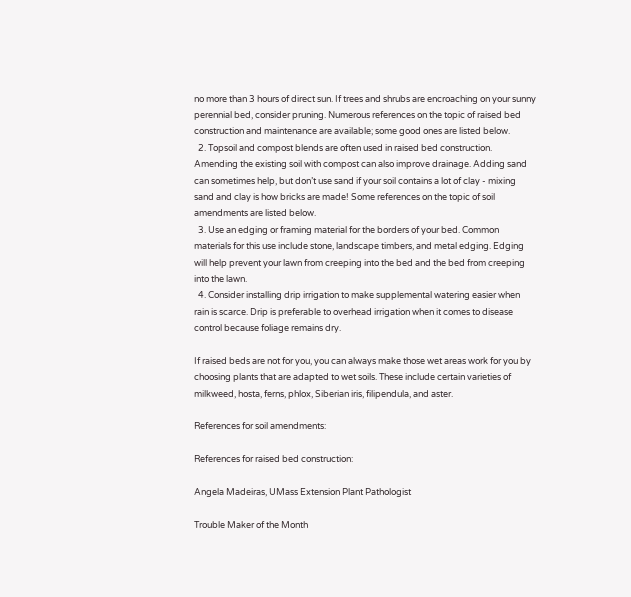no more than 3 hours of direct sun. If trees and shrubs are encroaching on your sunny perennial bed, consider pruning. Numerous references on the topic of raised bed construction and maintenance are available; some good ones are listed below.
  2. Topsoil and compost blends are often used in raised bed construction. Amending the existing soil with compost can also improve drainage. Adding sand can sometimes help, but don’t use sand if your soil contains a lot of clay - mixing sand and clay is how bricks are made! Some references on the topic of soil amendments are listed below.
  3. Use an edging or framing material for the borders of your bed. Common materials for this use include stone, landscape timbers, and metal edging. Edging will help prevent your lawn from creeping into the bed and the bed from creeping into the lawn.
  4. Consider installing drip irrigation to make supplemental watering easier when rain is scarce. Drip is preferable to overhead irrigation when it comes to disease control because foliage remains dry.

If raised beds are not for you, you can always make those wet areas work for you by choosing plants that are adapted to wet soils. These include certain varieties of milkweed, hosta, ferns, phlox, Siberian iris, filipendula, and aster.

References for soil amendments:

References for raised bed construction:

Angela Madeiras, UMass Extension Plant Pathologist

Trouble Maker of the Month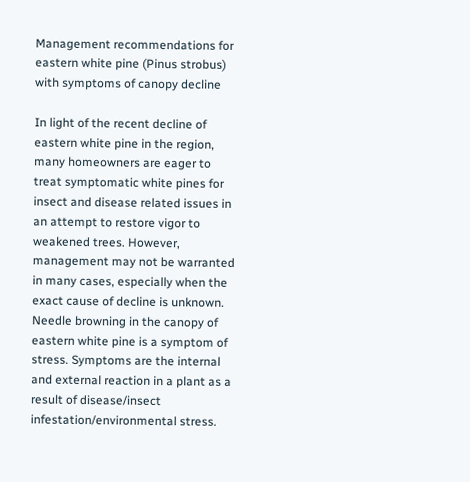Management recommendations for eastern white pine (Pinus strobus) with symptoms of canopy decline

In light of the recent decline of eastern white pine in the region, many homeowners are eager to treat symptomatic white pines for insect and disease related issues in an attempt to restore vigor to weakened trees. However, management may not be warranted in many cases, especially when the exact cause of decline is unknown. Needle browning in the canopy of eastern white pine is a symptom of stress. Symptoms are the internal and external reaction in a plant as a result of disease/insect infestation/environmental stress.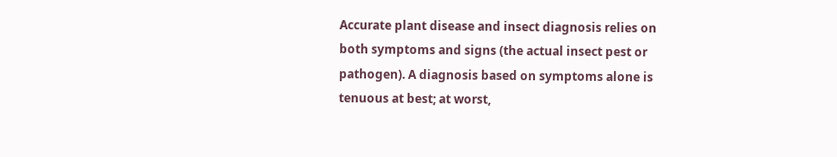Accurate plant disease and insect diagnosis relies on both symptoms and signs (the actual insect pest or pathogen). A diagnosis based on symptoms alone is tenuous at best; at worst,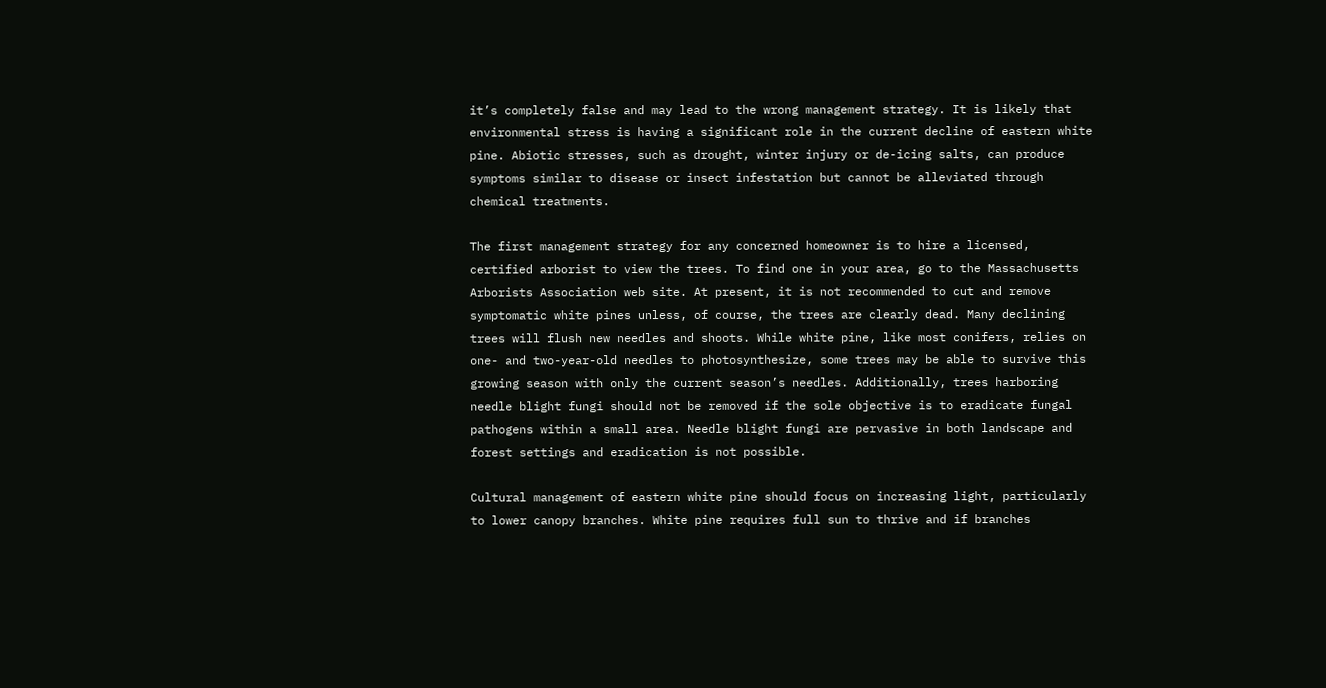it’s completely false and may lead to the wrong management strategy. It is likely that environmental stress is having a significant role in the current decline of eastern white pine. Abiotic stresses, such as drought, winter injury or de-icing salts, can produce symptoms similar to disease or insect infestation but cannot be alleviated through chemical treatments.

The first management strategy for any concerned homeowner is to hire a licensed, certified arborist to view the trees. To find one in your area, go to the Massachusetts Arborists Association web site. At present, it is not recommended to cut and remove symptomatic white pines unless, of course, the trees are clearly dead. Many declining trees will flush new needles and shoots. While white pine, like most conifers, relies on one- and two-year-old needles to photosynthesize, some trees may be able to survive this growing season with only the current season’s needles. Additionally, trees harboring needle blight fungi should not be removed if the sole objective is to eradicate fungal pathogens within a small area. Needle blight fungi are pervasive in both landscape and forest settings and eradication is not possible.

Cultural management of eastern white pine should focus on increasing light, particularly to lower canopy branches. White pine requires full sun to thrive and if branches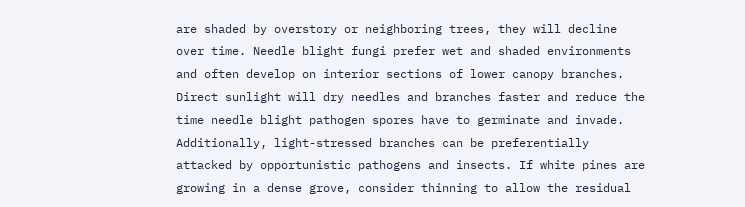are shaded by overstory or neighboring trees, they will decline over time. Needle blight fungi prefer wet and shaded environments and often develop on interior sections of lower canopy branches. Direct sunlight will dry needles and branches faster and reduce the time needle blight pathogen spores have to germinate and invade. Additionally, light-stressed branches can be preferentially attacked by opportunistic pathogens and insects. If white pines are growing in a dense grove, consider thinning to allow the residual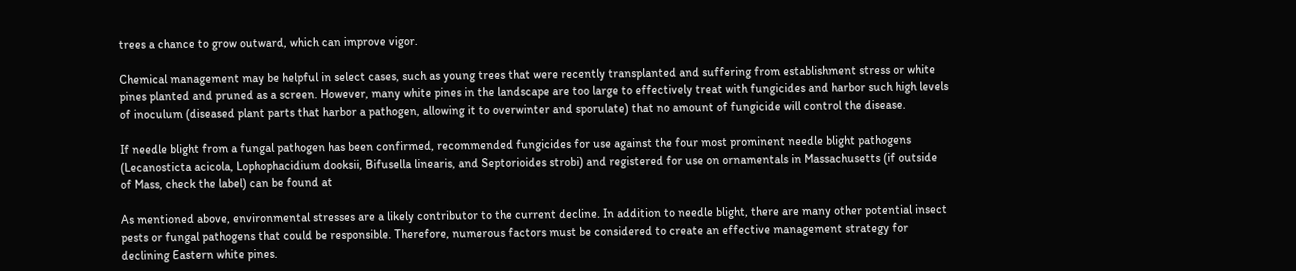trees a chance to grow outward, which can improve vigor.

Chemical management may be helpful in select cases, such as young trees that were recently transplanted and suffering from establishment stress or white pines planted and pruned as a screen. However, many white pines in the landscape are too large to effectively treat with fungicides and harbor such high levels of inoculum (diseased plant parts that harbor a pathogen, allowing it to overwinter and sporulate) that no amount of fungicide will control the disease.

If needle blight from a fungal pathogen has been confirmed, recommended fungicides for use against the four most prominent needle blight pathogens (Lecanosticta acicola, Lophophacidium dooksii, Bifusella linearis, and Septorioides strobi) and registered for use on ornamentals in Massachusetts (if outside of Mass, check the label) can be found at

As mentioned above, environmental stresses are a likely contributor to the current decline. In addition to needle blight, there are many other potential insect pests or fungal pathogens that could be responsible. Therefore, numerous factors must be considered to create an effective management strategy for declining Eastern white pines.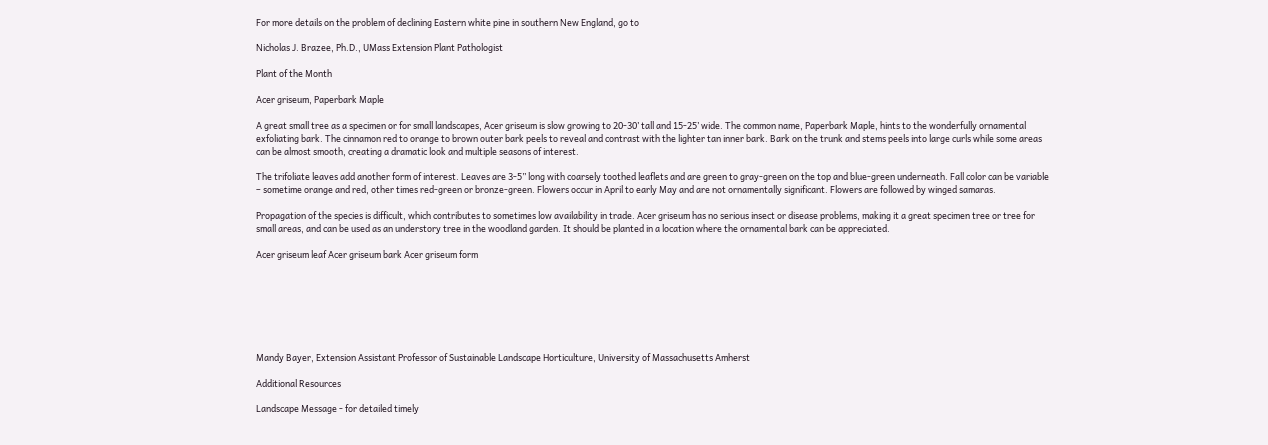For more details on the problem of declining Eastern white pine in southern New England, go to

Nicholas J. Brazee, Ph.D., UMass Extension Plant Pathologist

Plant of the Month

Acer griseum, Paperbark Maple

A great small tree as a specimen or for small landscapes, Acer griseum is slow growing to 20-30’ tall and 15-25’ wide. The common name, Paperbark Maple, hints to the wonderfully ornamental exfoliating bark. The cinnamon red to orange to brown outer bark peels to reveal and contrast with the lighter tan inner bark. Bark on the trunk and stems peels into large curls while some areas can be almost smooth, creating a dramatic look and multiple seasons of interest.

The trifoliate leaves add another form of interest. Leaves are 3-5” long with coarsely toothed leaflets and are green to gray-green on the top and blue-green underneath. Fall color can be variable – sometime orange and red, other times red-green or bronze-green. Flowers occur in April to early May and are not ornamentally significant. Flowers are followed by winged samaras.

Propagation of the species is difficult, which contributes to sometimes low availability in trade. Acer griseum has no serious insect or disease problems, making it a great specimen tree or tree for small areas, and can be used as an understory tree in the woodland garden. It should be planted in a location where the ornamental bark can be appreciated.

Acer griseum leaf Acer griseum bark Acer griseum form







Mandy Bayer, Extension Assistant Professor of Sustainable Landscape Horticulture, University of Massachusetts Amherst

Additional Resources

Landscape Message - for detailed timely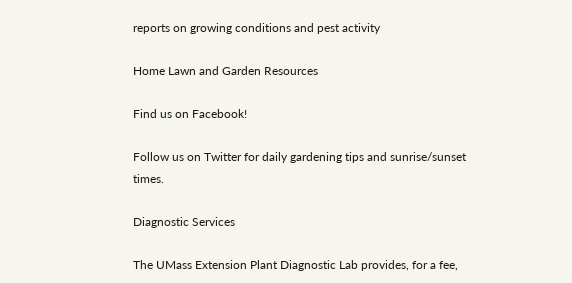reports on growing conditions and pest activity

Home Lawn and Garden Resources

Find us on Facebook!

Follow us on Twitter for daily gardening tips and sunrise/sunset times.

Diagnostic Services

The UMass Extension Plant Diagnostic Lab provides, for a fee,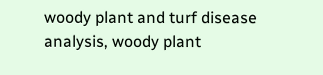woody plant and turf disease analysis, woody plant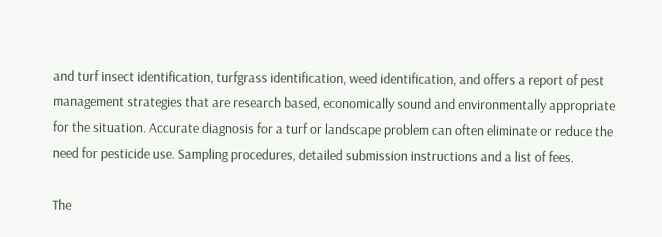and turf insect identification, turfgrass identification, weed identification, and offers a report of pest management strategies that are research based, economically sound and environmentally appropriate for the situation. Accurate diagnosis for a turf or landscape problem can often eliminate or reduce the need for pesticide use. Sampling procedures, detailed submission instructions and a list of fees.

The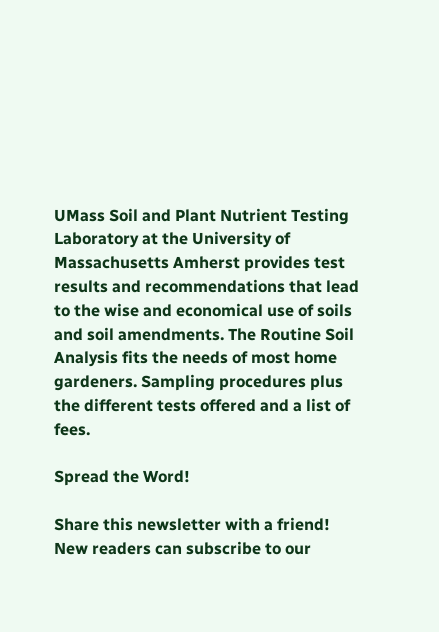UMass Soil and Plant Nutrient Testing Laboratory at the University of Massachusetts Amherst provides test results and recommendations that lead to the wise and economical use of soils and soil amendments. The Routine Soil Analysis fits the needs of most home gardeners. Sampling procedures plus the different tests offered and a list of fees.

Spread the Word!

Share this newsletter with a friend! New readers can subscribe to our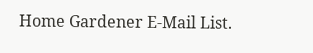Home Gardener E-Mail List.